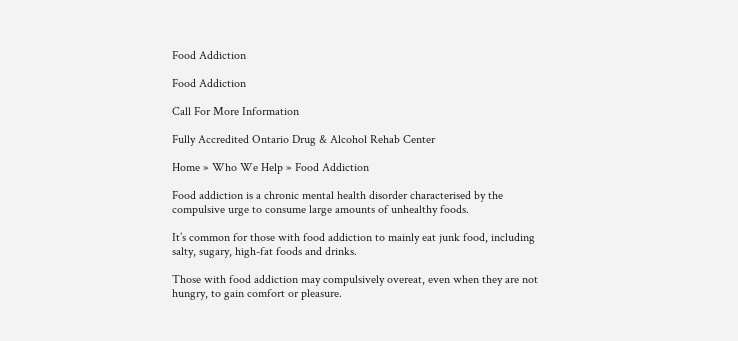Food Addiction

Food Addiction

Call For More Information

Fully Accredited Ontario Drug & Alcohol Rehab Center

Home » Who We Help » Food Addiction

Food addiction is a chronic mental health disorder characterised by the compulsive urge to consume large amounts of unhealthy foods.

It’s common for those with food addiction to mainly eat junk food, including salty, sugary, high-fat foods and drinks.

Those with food addiction may compulsively overeat, even when they are not hungry, to gain comfort or pleasure.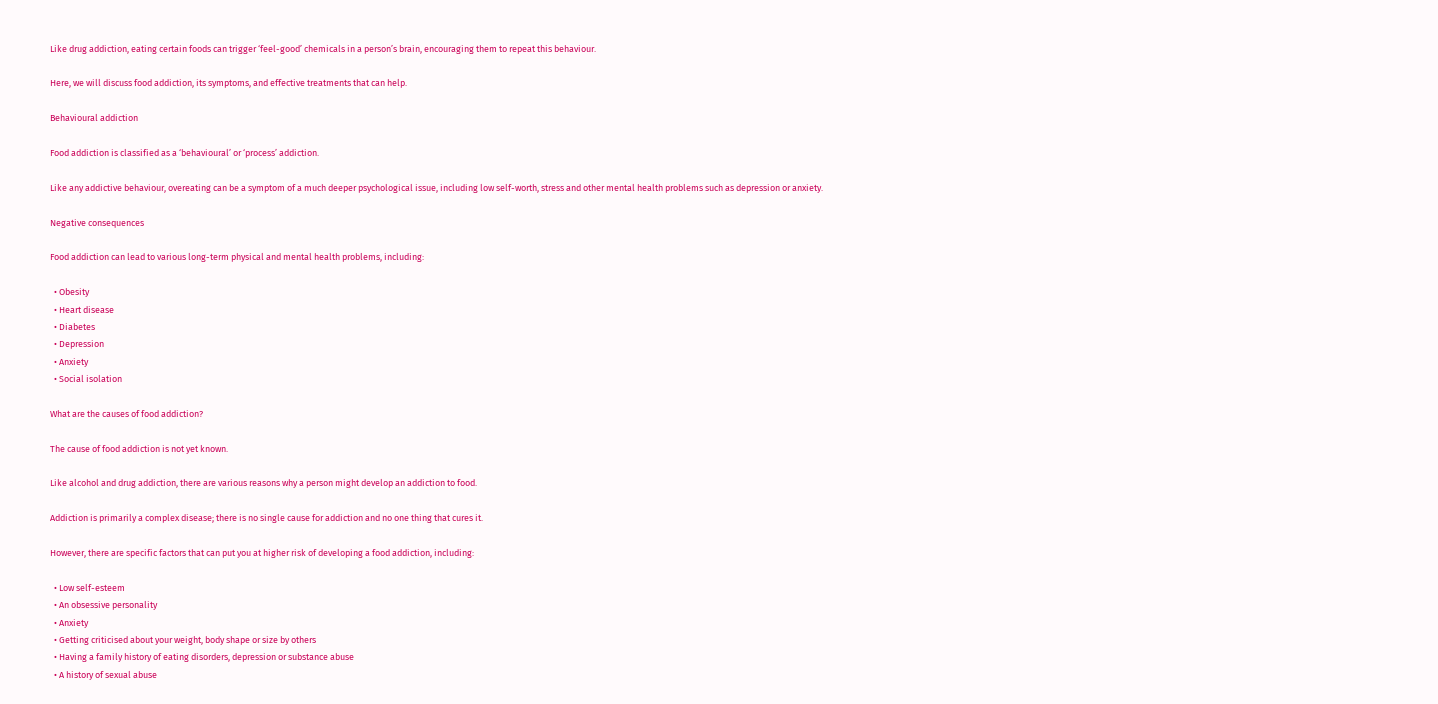Like drug addiction, eating certain foods can trigger ‘feel-good’ chemicals in a person’s brain, encouraging them to repeat this behaviour.

Here, we will discuss food addiction, its symptoms, and effective treatments that can help.

Behavioural addiction

Food addiction is classified as a ‘behavioural’ or ‘process’ addiction.

Like any addictive behaviour, overeating can be a symptom of a much deeper psychological issue, including low self-worth, stress and other mental health problems such as depression or anxiety.

Negative consequences

Food addiction can lead to various long-term physical and mental health problems, including:

  • Obesity
  • Heart disease
  • Diabetes
  • Depression
  • Anxiety
  • Social isolation

What are the causes of food addiction?

The cause of food addiction is not yet known.

Like alcohol and drug addiction, there are various reasons why a person might develop an addiction to food.

Addiction is primarily a complex disease; there is no single cause for addiction and no one thing that cures it.

However, there are specific factors that can put you at higher risk of developing a food addiction, including:

  • Low self-esteem
  • An obsessive personality
  • Anxiety
  • Getting criticised about your weight, body shape or size by others
  • Having a family history of eating disorders, depression or substance abuse
  • A history of sexual abuse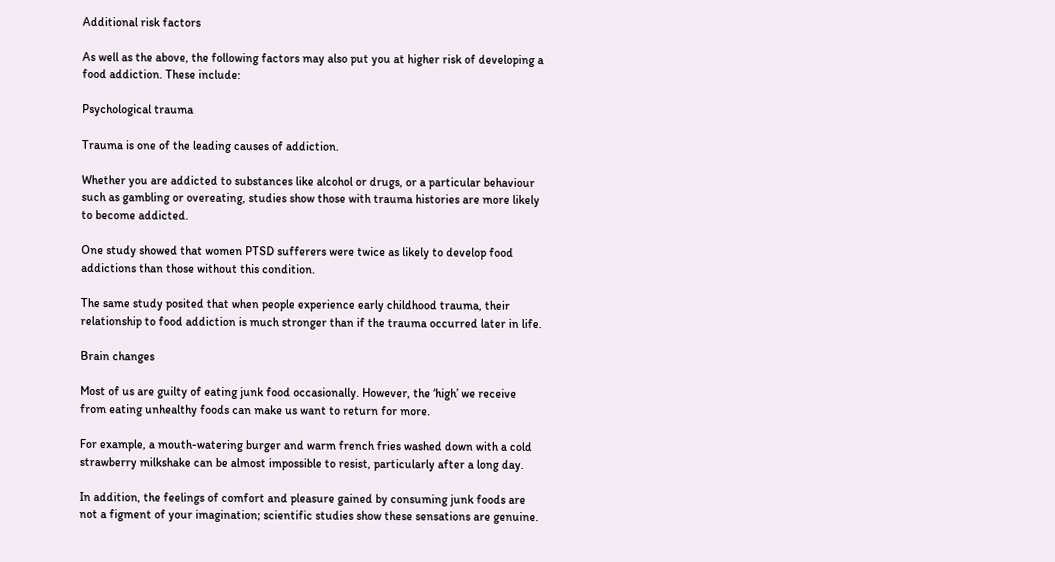Additional risk factors

As well as the above, the following factors may also put you at higher risk of developing a food addiction. These include:

Psychological trauma

Trauma is one of the leading causes of addiction.

Whether you are addicted to substances like alcohol or drugs, or a particular behaviour such as gambling or overeating, studies show those with trauma histories are more likely to become addicted.

One study showed that women PTSD sufferers were twice as likely to develop food addictions than those without this condition.

The same study posited that when people experience early childhood trauma, their relationship to food addiction is much stronger than if the trauma occurred later in life.

Brain changes

Most of us are guilty of eating junk food occasionally. However, the ‘high’ we receive from eating unhealthy foods can make us want to return for more.

For example, a mouth-watering burger and warm french fries washed down with a cold strawberry milkshake can be almost impossible to resist, particularly after a long day.

In addition, the feelings of comfort and pleasure gained by consuming junk foods are not a figment of your imagination; scientific studies show these sensations are genuine.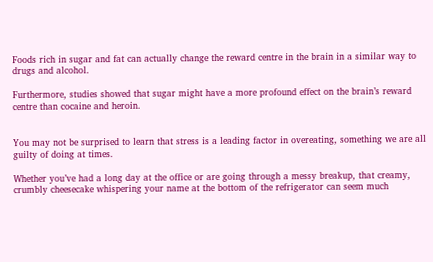Foods rich in sugar and fat can actually change the reward centre in the brain in a similar way to drugs and alcohol.

Furthermore, studies showed that sugar might have a more profound effect on the brain’s reward centre than cocaine and heroin.


You may not be surprised to learn that stress is a leading factor in overeating, something we are all guilty of doing at times.

Whether you’ve had a long day at the office or are going through a messy breakup, that creamy, crumbly cheesecake whispering your name at the bottom of the refrigerator can seem much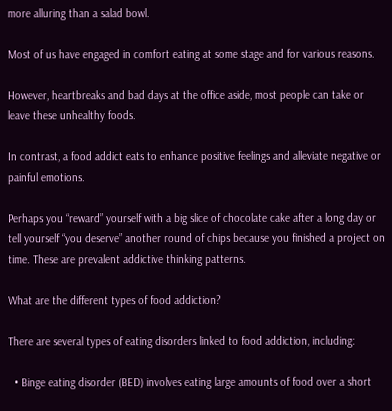more alluring than a salad bowl.

Most of us have engaged in comfort eating at some stage and for various reasons.

However, heartbreaks and bad days at the office aside, most people can take or leave these unhealthy foods.

In contrast, a food addict eats to enhance positive feelings and alleviate negative or painful emotions.

Perhaps you “reward” yourself with a big slice of chocolate cake after a long day or tell yourself “you deserve” another round of chips because you finished a project on time. These are prevalent addictive thinking patterns.

What are the different types of food addiction?

There are several types of eating disorders linked to food addiction, including:

  • Binge eating disorder (BED) involves eating large amounts of food over a short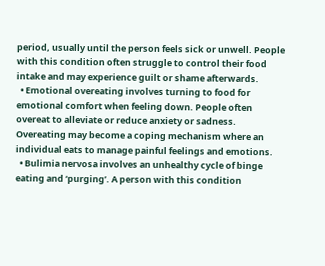period, usually until the person feels sick or unwell. People with this condition often struggle to control their food intake and may experience guilt or shame afterwards.
  • Emotional overeating involves turning to food for emotional comfort when feeling down. People often overeat to alleviate or reduce anxiety or sadness. Overeating may become a coping mechanism where an individual eats to manage painful feelings and emotions.
  • Bulimia nervosa involves an unhealthy cycle of binge eating and ‘purging’. A person with this condition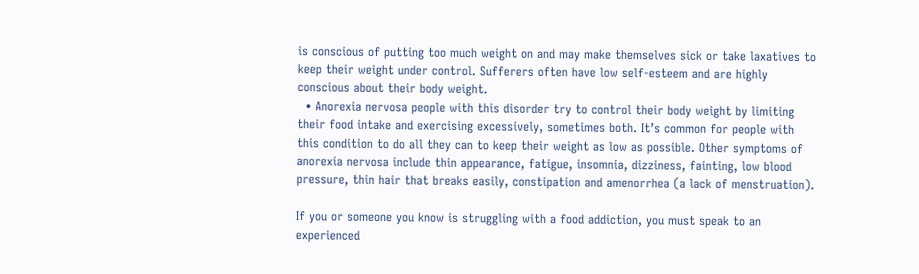is conscious of putting too much weight on and may make themselves sick or take laxatives to keep their weight under control. Sufferers often have low self-esteem and are highly conscious about their body weight.
  • Anorexia nervosa people with this disorder try to control their body weight by limiting their food intake and exercising excessively, sometimes both. It’s common for people with this condition to do all they can to keep their weight as low as possible. Other symptoms of anorexia nervosa include thin appearance, fatigue, insomnia, dizziness, fainting, low blood pressure, thin hair that breaks easily, constipation and amenorrhea (a lack of menstruation).

If you or someone you know is struggling with a food addiction, you must speak to an experienced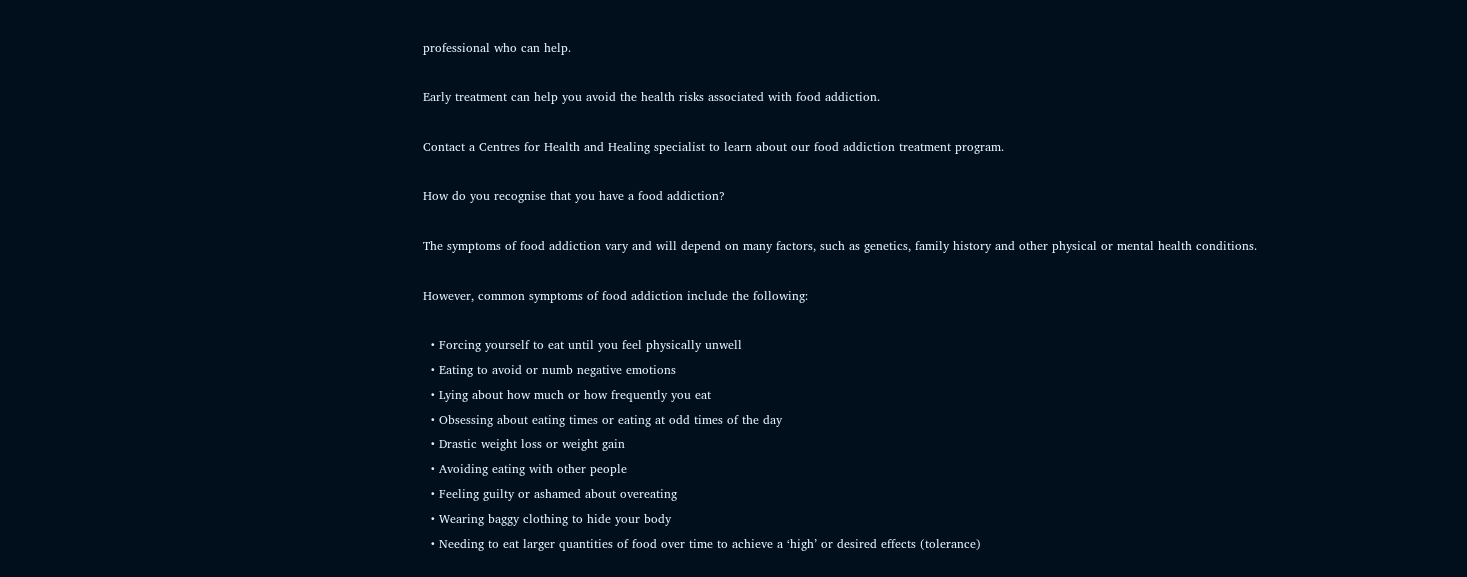professional who can help.

Early treatment can help you avoid the health risks associated with food addiction.

Contact a Centres for Health and Healing specialist to learn about our food addiction treatment program.

How do you recognise that you have a food addiction?

The symptoms of food addiction vary and will depend on many factors, such as genetics, family history and other physical or mental health conditions.

However, common symptoms of food addiction include the following:

  • Forcing yourself to eat until you feel physically unwell
  • Eating to avoid or numb negative emotions
  • Lying about how much or how frequently you eat
  • Obsessing about eating times or eating at odd times of the day
  • Drastic weight loss or weight gain
  • Avoiding eating with other people
  • Feeling guilty or ashamed about overeating
  • Wearing baggy clothing to hide your body
  • Needing to eat larger quantities of food over time to achieve a ‘high’ or desired effects (tolerance)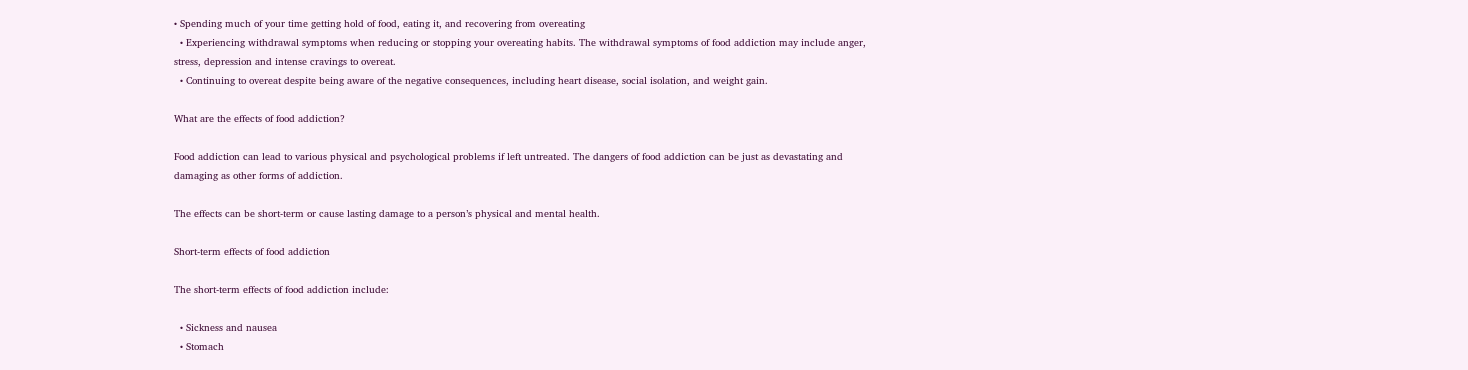• Spending much of your time getting hold of food, eating it, and recovering from overeating
  • Experiencing withdrawal symptoms when reducing or stopping your overeating habits. The withdrawal symptoms of food addiction may include anger, stress, depression and intense cravings to overeat.
  • Continuing to overeat despite being aware of the negative consequences, including heart disease, social isolation, and weight gain.

What are the effects of food addiction?

Food addiction can lead to various physical and psychological problems if left untreated. The dangers of food addiction can be just as devastating and damaging as other forms of addiction.

The effects can be short-term or cause lasting damage to a person’s physical and mental health.

Short-term effects of food addiction

The short-term effects of food addiction include:

  • Sickness and nausea
  • Stomach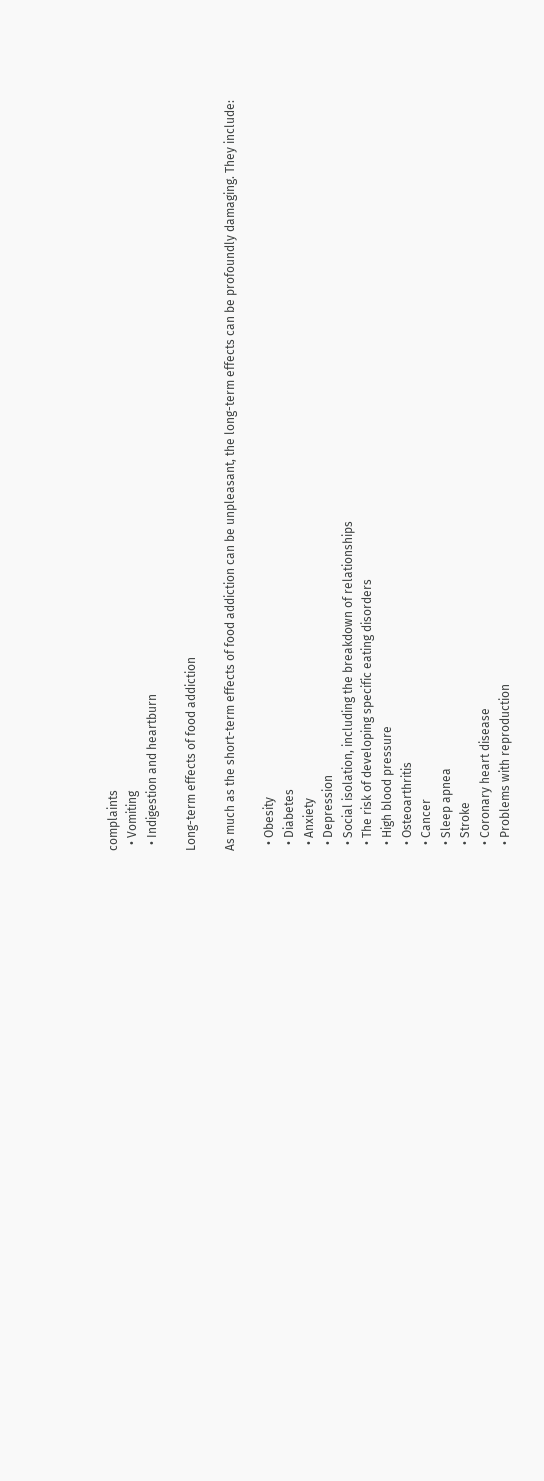complaints
  • Vomiting
  • Indigestion and heartburn

Long-term effects of food addiction

As much as the short-term effects of food addiction can be unpleasant, the long-term effects can be profoundly damaging. They include:

  • Obesity
  • Diabetes
  • Anxiety
  • Depression
  • Social isolation, including the breakdown of relationships
  • The risk of developing specific eating disorders
  • High blood pressure
  • Osteoarthritis
  • Cancer
  • Sleep apnea
  • Stroke
  • Coronary heart disease
  • Problems with reproduction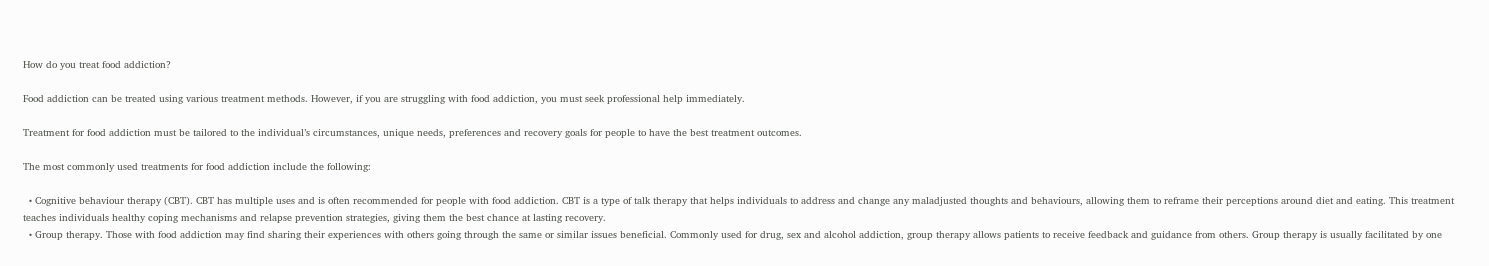How do you treat food addiction?

Food addiction can be treated using various treatment methods. However, if you are struggling with food addiction, you must seek professional help immediately.

Treatment for food addiction must be tailored to the individual’s circumstances, unique needs, preferences and recovery goals for people to have the best treatment outcomes.

The most commonly used treatments for food addiction include the following:

  • Cognitive behaviour therapy (CBT). CBT has multiple uses and is often recommended for people with food addiction. CBT is a type of talk therapy that helps individuals to address and change any maladjusted thoughts and behaviours, allowing them to reframe their perceptions around diet and eating. This treatment teaches individuals healthy coping mechanisms and relapse prevention strategies, giving them the best chance at lasting recovery.
  • Group therapy. Those with food addiction may find sharing their experiences with others going through the same or similar issues beneficial. Commonly used for drug, sex and alcohol addiction, group therapy allows patients to receive feedback and guidance from others. Group therapy is usually facilitated by one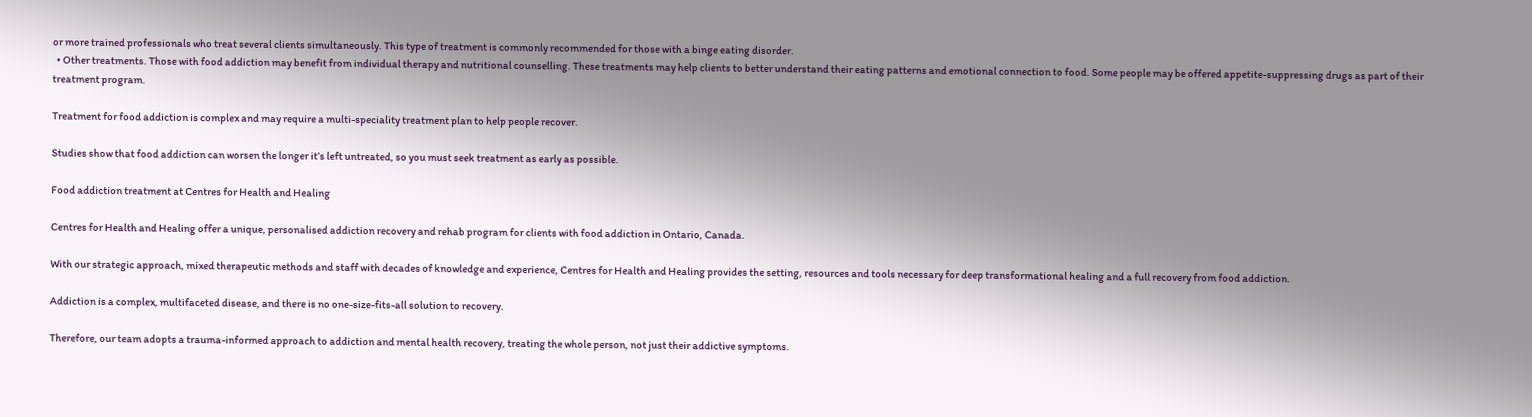or more trained professionals who treat several clients simultaneously. This type of treatment is commonly recommended for those with a binge eating disorder.
  • Other treatments. Those with food addiction may benefit from individual therapy and nutritional counselling. These treatments may help clients to better understand their eating patterns and emotional connection to food. Some people may be offered appetite-suppressing drugs as part of their treatment program.

Treatment for food addiction is complex and may require a multi-speciality treatment plan to help people recover.

Studies show that food addiction can worsen the longer it’s left untreated, so you must seek treatment as early as possible.

Food addiction treatment at Centres for Health and Healing

Centres for Health and Healing offer a unique, personalised addiction recovery and rehab program for clients with food addiction in Ontario, Canada.

With our strategic approach, mixed therapeutic methods and staff with decades of knowledge and experience, Centres for Health and Healing provides the setting, resources and tools necessary for deep transformational healing and a full recovery from food addiction.

Addiction is a complex, multifaceted disease, and there is no one-size-fits-all solution to recovery.

Therefore, our team adopts a trauma-informed approach to addiction and mental health recovery, treating the whole person, not just their addictive symptoms.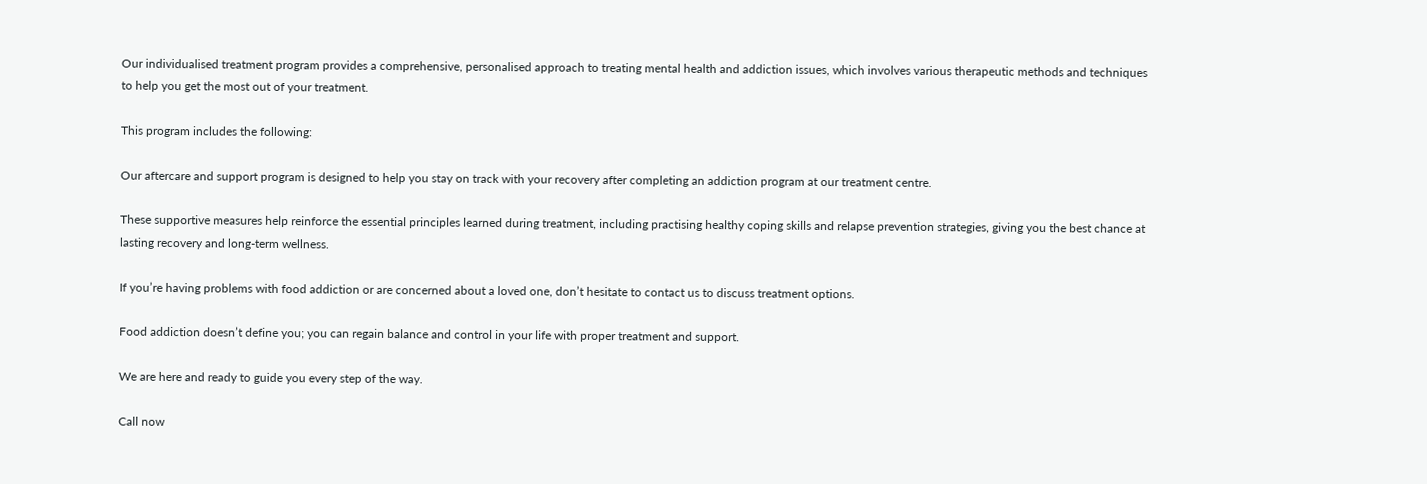Our individualised treatment program provides a comprehensive, personalised approach to treating mental health and addiction issues, which involves various therapeutic methods and techniques to help you get the most out of your treatment.

This program includes the following:

Our aftercare and support program is designed to help you stay on track with your recovery after completing an addiction program at our treatment centre.

These supportive measures help reinforce the essential principles learned during treatment, including practising healthy coping skills and relapse prevention strategies, giving you the best chance at lasting recovery and long-term wellness.

If you’re having problems with food addiction or are concerned about a loved one, don’t hesitate to contact us to discuss treatment options.

Food addiction doesn’t define you; you can regain balance and control in your life with proper treatment and support.

We are here and ready to guide you every step of the way.

Call now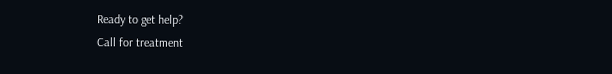Ready to get help?
Call for treatment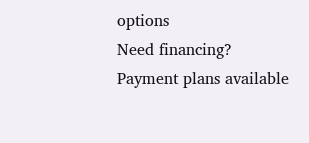options
Need financing?
Payment plans available